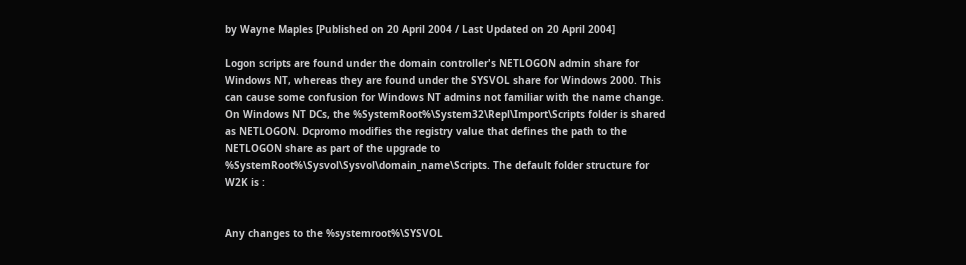by Wayne Maples [Published on 20 April 2004 / Last Updated on 20 April 2004]

Logon scripts are found under the domain controller's NETLOGON admin share for Windows NT, whereas they are found under the SYSVOL share for Windows 2000. This can cause some confusion for Windows NT admins not familiar with the name change. On Windows NT DCs, the %SystemRoot%\System32\Repl\Import\Scripts folder is shared as NETLOGON. Dcpromo modifies the registry value that defines the path to the NETLOGON share as part of the upgrade to %SystemRoot%\Sysvol\Sysvol\domain_name\Scripts. The default folder structure for W2K is :


Any changes to the %systemroot%\SYSVOL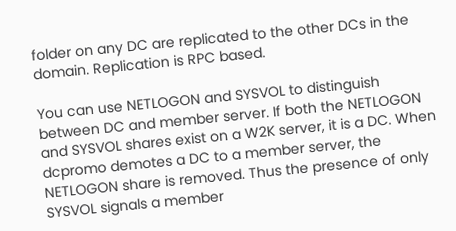folder on any DC are replicated to the other DCs in the domain. Replication is RPC based.

You can use NETLOGON and SYSVOL to distinguish between DC and member server. If both the NETLOGON and SYSVOL shares exist on a W2K server, it is a DC. When dcpromo demotes a DC to a member server, the NETLOGON share is removed. Thus the presence of only SYSVOL signals a member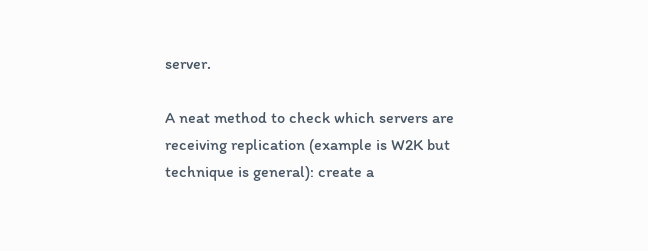server.

A neat method to check which servers are receiving replication (example is W2K but technique is general): create a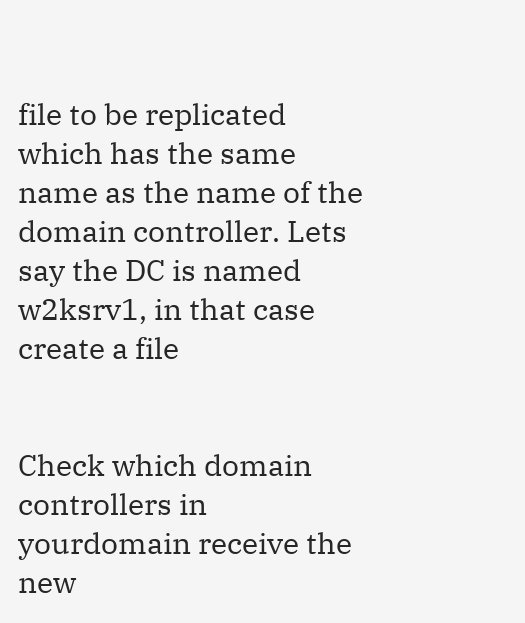file to be replicated which has the same name as the name of the domain controller. Lets say the DC is named w2ksrv1, in that case create a file


Check which domain controllers in yourdomain receive the new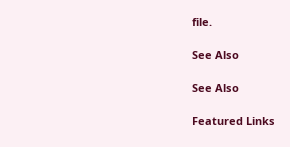file.

See Also

See Also

Featured Links